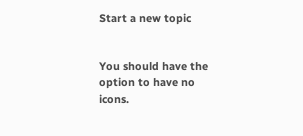Start a new topic


You should have the option to have no icons.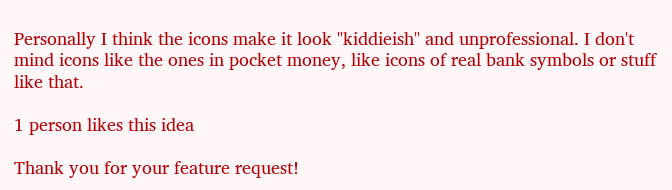Personally I think the icons make it look "kiddieish" and unprofessional. I don't mind icons like the ones in pocket money, like icons of real bank symbols or stuff like that.

1 person likes this idea

Thank you for your feature request!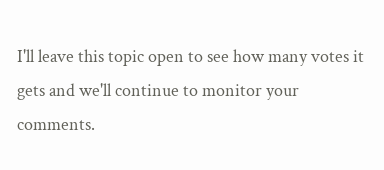I'll leave this topic open to see how many votes it gets and we'll continue to monitor your comments.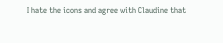I hate the icons and agree with Claudine that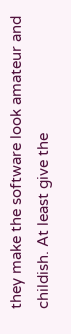they make the software look amateur and childish. At least give the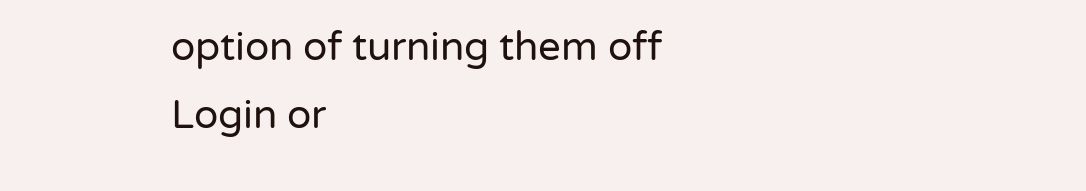option of turning them off
Login or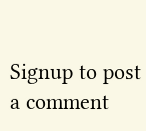Signup to post a comment